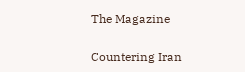The Magazine

Countering Iran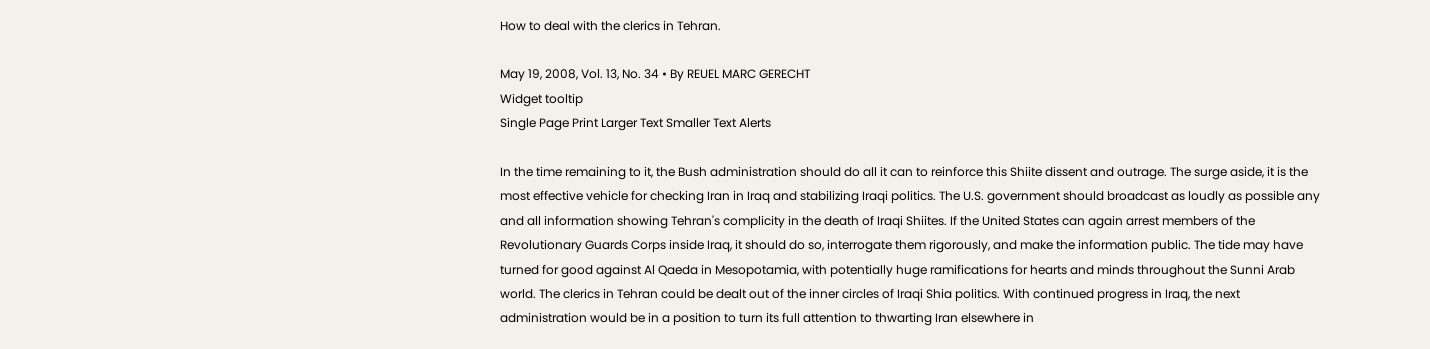How to deal with the clerics in Tehran.

May 19, 2008, Vol. 13, No. 34 • By REUEL MARC GERECHT
Widget tooltip
Single Page Print Larger Text Smaller Text Alerts

In the time remaining to it, the Bush administration should do all it can to reinforce this Shiite dissent and outrage. The surge aside, it is the most effective vehicle for checking Iran in Iraq and stabilizing Iraqi politics. The U.S. government should broadcast as loudly as possible any and all information showing Tehran's complicity in the death of Iraqi Shiites. If the United States can again arrest members of the Revolutionary Guards Corps inside Iraq, it should do so, interrogate them rigorously, and make the information public. The tide may have turned for good against Al Qaeda in Mesopotamia, with potentially huge ramifications for hearts and minds throughout the Sunni Arab world. The clerics in Tehran could be dealt out of the inner circles of Iraqi Shia politics. With continued progress in Iraq, the next administration would be in a position to turn its full attention to thwarting Iran elsewhere in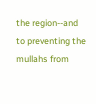the region--and to preventing the mullahs from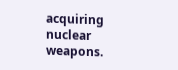acquiring nuclear weapons.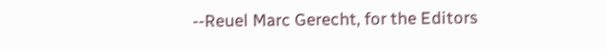--Reuel Marc Gerecht, for the Editors